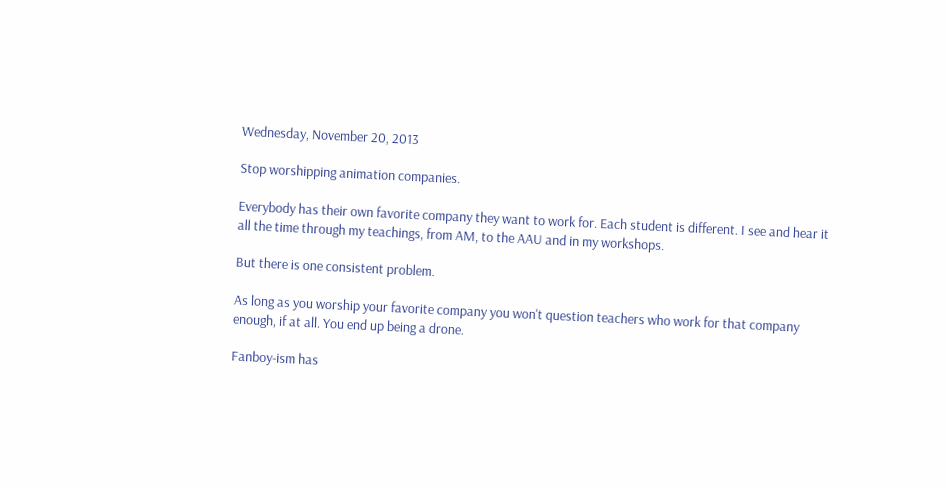Wednesday, November 20, 2013

Stop worshipping animation companies.

Everybody has their own favorite company they want to work for. Each student is different. I see and hear it all the time through my teachings, from AM, to the AAU and in my workshops.

But there is one consistent problem.

As long as you worship your favorite company you won't question teachers who work for that company enough, if at all. You end up being a drone.

Fanboy-ism has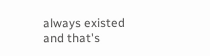always existed and that's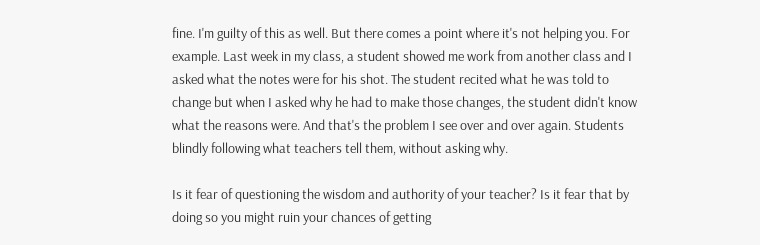fine. I'm guilty of this as well. But there comes a point where it's not helping you. For example. Last week in my class, a student showed me work from another class and I asked what the notes were for his shot. The student recited what he was told to change but when I asked why he had to make those changes, the student didn't know what the reasons were. And that's the problem I see over and over again. Students blindly following what teachers tell them, without asking why.

Is it fear of questioning the wisdom and authority of your teacher? Is it fear that by doing so you might ruin your chances of getting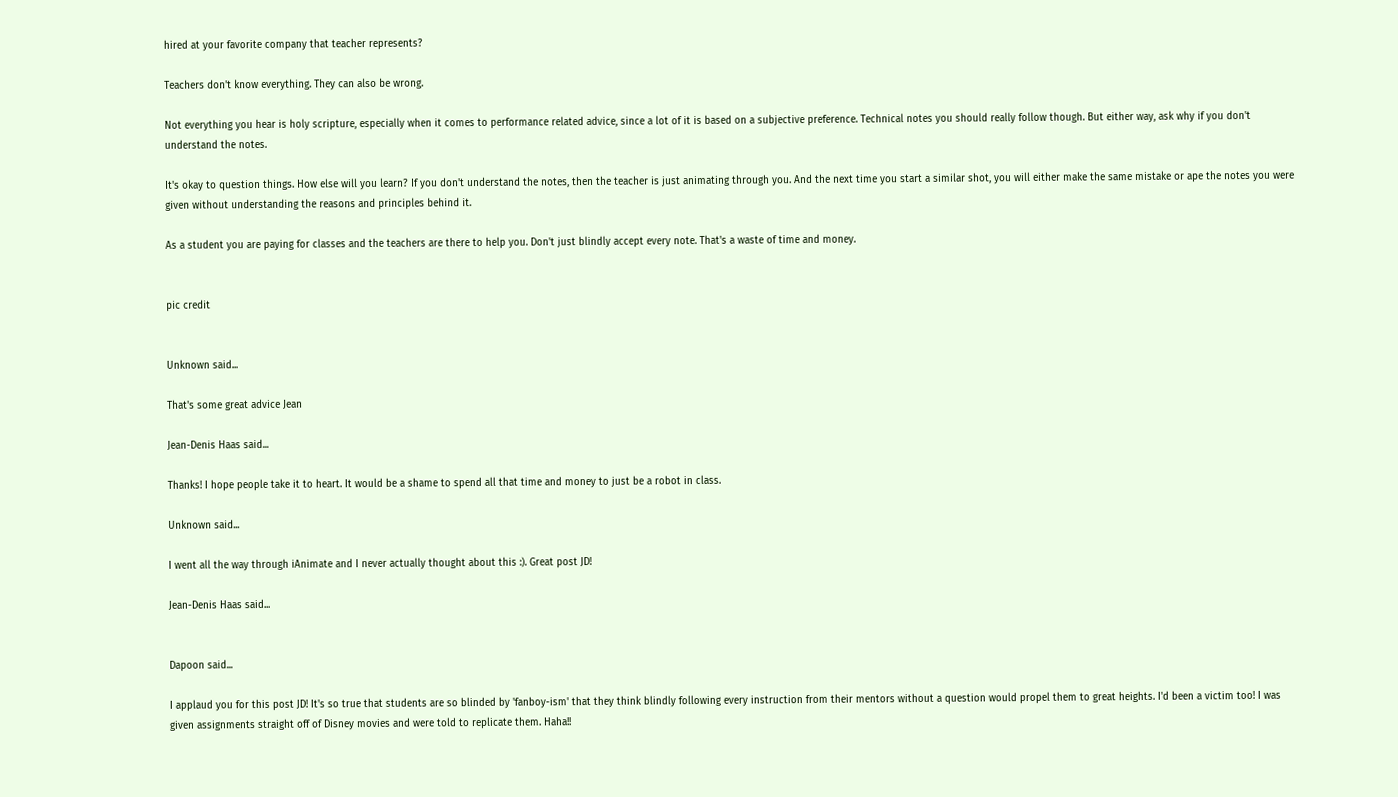hired at your favorite company that teacher represents?

Teachers don't know everything. They can also be wrong.

Not everything you hear is holy scripture, especially when it comes to performance related advice, since a lot of it is based on a subjective preference. Technical notes you should really follow though. But either way, ask why if you don't understand the notes.

It's okay to question things. How else will you learn? If you don't understand the notes, then the teacher is just animating through you. And the next time you start a similar shot, you will either make the same mistake or ape the notes you were given without understanding the reasons and principles behind it.

As a student you are paying for classes and the teachers are there to help you. Don't just blindly accept every note. That's a waste of time and money.


pic credit


Unknown said...

That's some great advice Jean

Jean-Denis Haas said...

Thanks! I hope people take it to heart. It would be a shame to spend all that time and money to just be a robot in class.

Unknown said...

I went all the way through iAnimate and I never actually thought about this :). Great post JD!

Jean-Denis Haas said...


Dapoon said...

I applaud you for this post JD! It's so true that students are so blinded by 'fanboy-ism' that they think blindly following every instruction from their mentors without a question would propel them to great heights. I'd been a victim too! I was given assignments straight off of Disney movies and were told to replicate them. Haha!!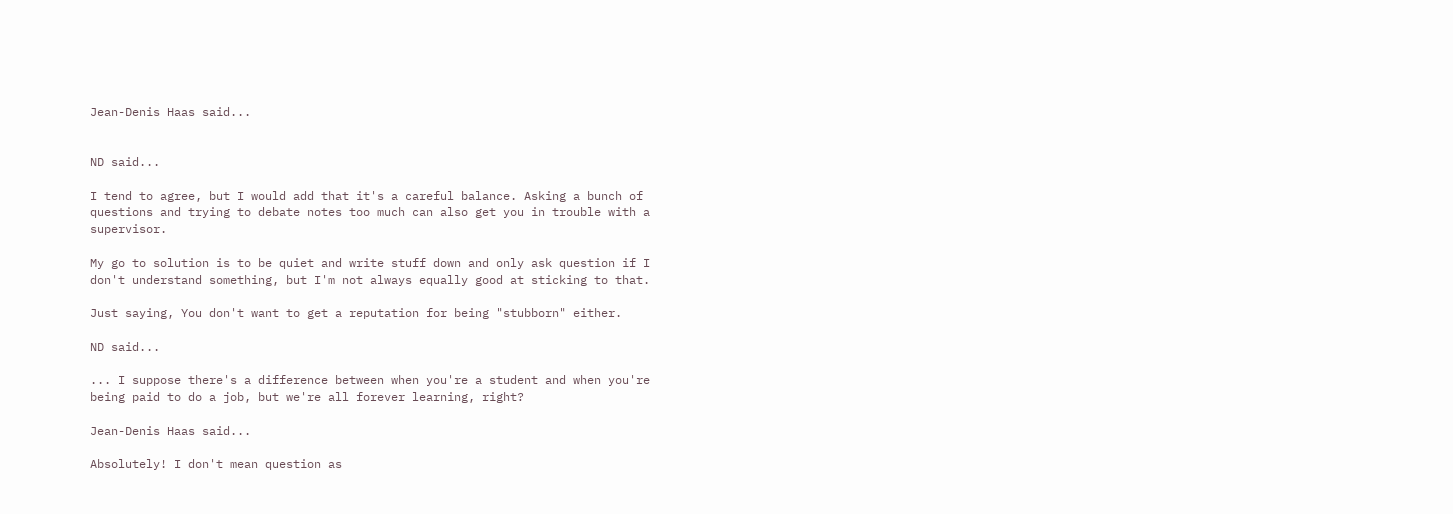Jean-Denis Haas said...


ND said...

I tend to agree, but I would add that it's a careful balance. Asking a bunch of questions and trying to debate notes too much can also get you in trouble with a supervisor.

My go to solution is to be quiet and write stuff down and only ask question if I don't understand something, but I'm not always equally good at sticking to that.

Just saying, You don't want to get a reputation for being "stubborn" either.

ND said...

... I suppose there's a difference between when you're a student and when you're being paid to do a job, but we're all forever learning, right?

Jean-Denis Haas said...

Absolutely! I don't mean question as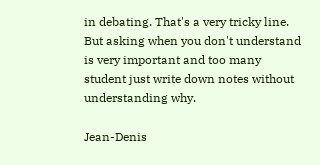in debating. That's a very tricky line. But asking when you don't understand is very important and too many student just write down notes without understanding why.

Jean-Denis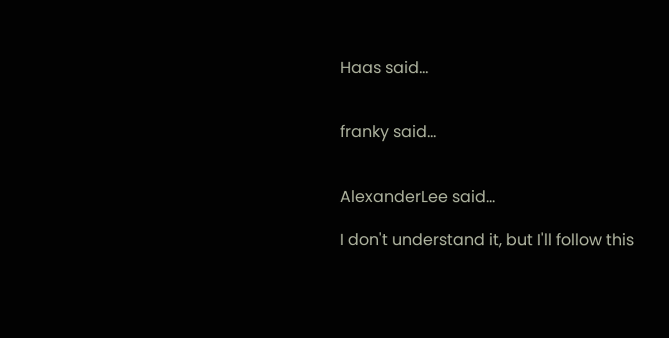Haas said...


franky said...


AlexanderLee said...

I don't understand it, but I'll follow this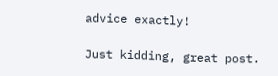advice exactly!

Just kidding, great post.